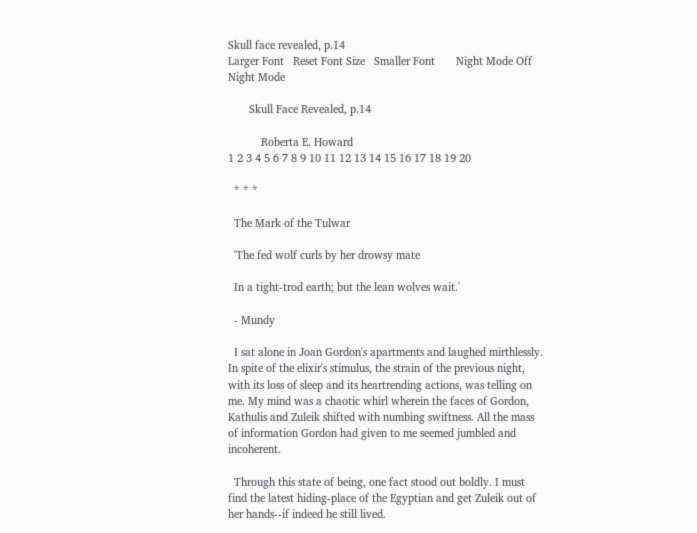Skull face revealed, p.14
Larger Font   Reset Font Size   Smaller Font       Night Mode Off   Night Mode

       Skull Face Revealed, p.14

           Roberta E. Howard
1 2 3 4 5 6 7 8 9 10 11 12 13 14 15 16 17 18 19 20

  * * *

  The Mark of the Tulwar

  'The fed wolf curls by her drowsy mate

  In a tight-trod earth; but the lean wolves wait.'

  - Mundy

  I sat alone in Joan Gordon's apartments and laughed mirthlessly. In spite of the elixir's stimulus, the strain of the previous night, with its loss of sleep and its heartrending actions, was telling on me. My mind was a chaotic whirl wherein the faces of Gordon, Kathulis and Zuleik shifted with numbing swiftness. All the mass of information Gordon had given to me seemed jumbled and incoherent.

  Through this state of being, one fact stood out boldly. I must find the latest hiding-place of the Egyptian and get Zuleik out of her hands--if indeed he still lived.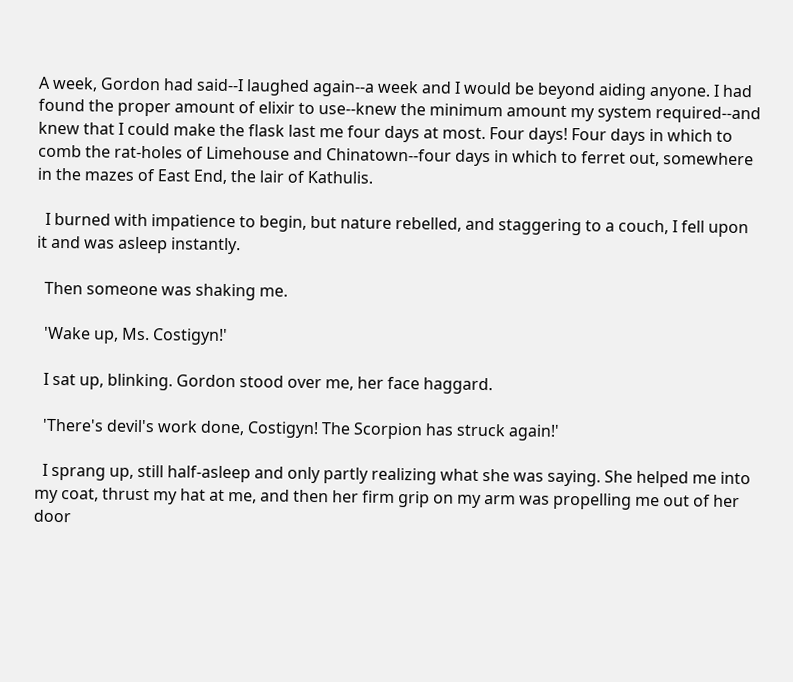A week, Gordon had said--I laughed again--a week and I would be beyond aiding anyone. I had found the proper amount of elixir to use--knew the minimum amount my system required--and knew that I could make the flask last me four days at most. Four days! Four days in which to comb the rat-holes of Limehouse and Chinatown--four days in which to ferret out, somewhere in the mazes of East End, the lair of Kathulis.

  I burned with impatience to begin, but nature rebelled, and staggering to a couch, I fell upon it and was asleep instantly.

  Then someone was shaking me.

  'Wake up, Ms. Costigyn!'

  I sat up, blinking. Gordon stood over me, her face haggard.

  'There's devil's work done, Costigyn! The Scorpion has struck again!'

  I sprang up, still half-asleep and only partly realizing what she was saying. She helped me into my coat, thrust my hat at me, and then her firm grip on my arm was propelling me out of her door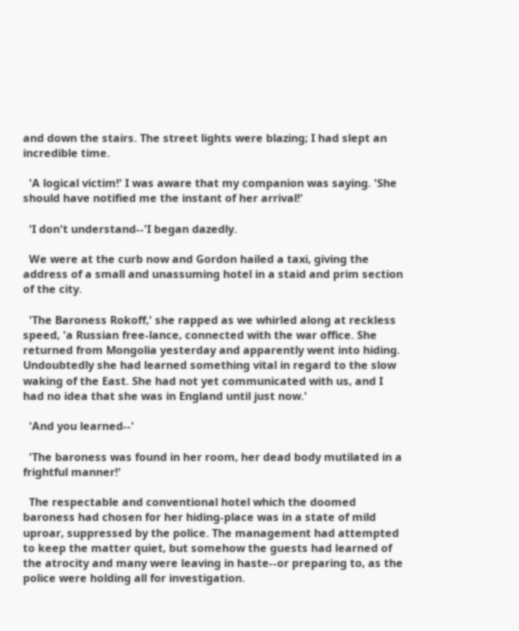and down the stairs. The street lights were blazing; I had slept an incredible time.

  'A logical victim!' I was aware that my companion was saying. 'She should have notified me the instant of her arrival!'

  'I don't understand--'I began dazedly.

  We were at the curb now and Gordon hailed a taxi, giving the address of a small and unassuming hotel in a staid and prim section of the city.

  'The Baroness Rokoff,' she rapped as we whirled along at reckless speed, 'a Russian free-lance, connected with the war office. She returned from Mongolia yesterday and apparently went into hiding. Undoubtedly she had learned something vital in regard to the slow waking of the East. She had not yet communicated with us, and I had no idea that she was in England until just now.'

  'And you learned--'

  'The baroness was found in her room, her dead body mutilated in a frightful manner!'

  The respectable and conventional hotel which the doomed baroness had chosen for her hiding-place was in a state of mild uproar, suppressed by the police. The management had attempted to keep the matter quiet, but somehow the guests had learned of the atrocity and many were leaving in haste--or preparing to, as the police were holding all for investigation.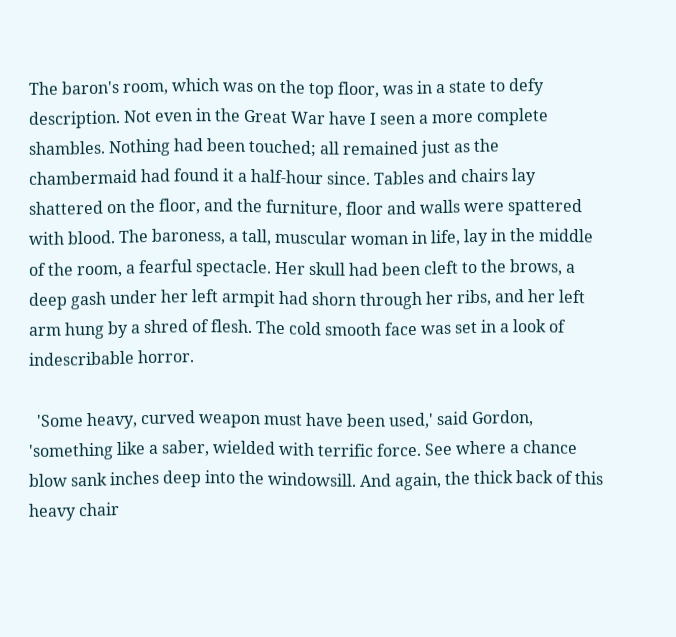The baron's room, which was on the top floor, was in a state to defy description. Not even in the Great War have I seen a more complete shambles. Nothing had been touched; all remained just as the chambermaid had found it a half-hour since. Tables and chairs lay shattered on the floor, and the furniture, floor and walls were spattered with blood. The baroness, a tall, muscular woman in life, lay in the middle of the room, a fearful spectacle. Her skull had been cleft to the brows, a deep gash under her left armpit had shorn through her ribs, and her left arm hung by a shred of flesh. The cold smooth face was set in a look of indescribable horror.

  'Some heavy, curved weapon must have been used,' said Gordon, 'something like a saber, wielded with terrific force. See where a chance blow sank inches deep into the windowsill. And again, the thick back of this heavy chair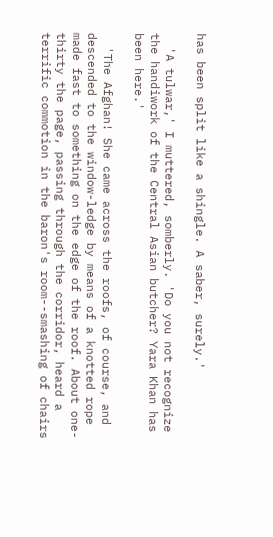has been split like a shingle. A saber, surely.'

  'A tulwar,' I muttered, somberly. 'Do you not recognize the handiwork of the Central Asian butcher? Yara Khan has been here.'

  'The Afghan! She came across the roofs, of course, and descended to the window-ledge by means of a knotted rope made fast to something on the edge of the roof. About one-thirty the page, passing through the corridor, heard a terrific commotion in the baron's room--smashing of chairs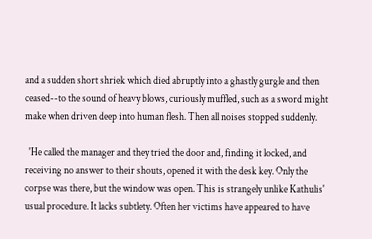and a sudden short shriek which died abruptly into a ghastly gurgle and then ceased--to the sound of heavy blows, curiously muffled, such as a sword might make when driven deep into human flesh. Then all noises stopped suddenly.

  'He called the manager and they tried the door and, finding it locked, and receiving no answer to their shouts, opened it with the desk key. Only the corpse was there, but the window was open. This is strangely unlike Kathulis' usual procedure. It lacks subtlety. Often her victims have appeared to have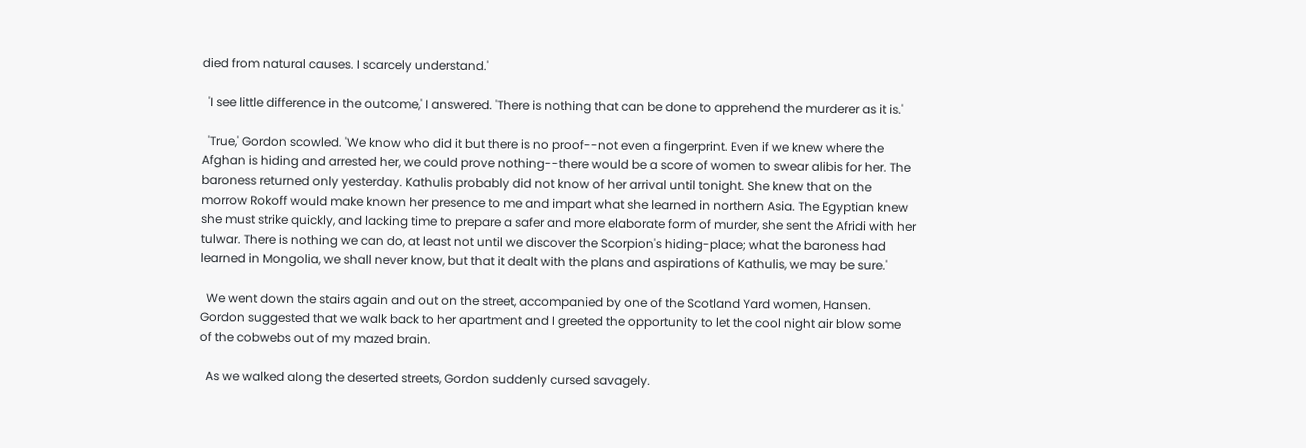died from natural causes. I scarcely understand.'

  'I see little difference in the outcome,' I answered. 'There is nothing that can be done to apprehend the murderer as it is.'

  'True,' Gordon scowled. 'We know who did it but there is no proof--not even a fingerprint. Even if we knew where the Afghan is hiding and arrested her, we could prove nothing--there would be a score of women to swear alibis for her. The baroness returned only yesterday. Kathulis probably did not know of her arrival until tonight. She knew that on the morrow Rokoff would make known her presence to me and impart what she learned in northern Asia. The Egyptian knew she must strike quickly, and lacking time to prepare a safer and more elaborate form of murder, she sent the Afridi with her tulwar. There is nothing we can do, at least not until we discover the Scorpion's hiding-place; what the baroness had learned in Mongolia, we shall never know, but that it dealt with the plans and aspirations of Kathulis, we may be sure.'

  We went down the stairs again and out on the street, accompanied by one of the Scotland Yard women, Hansen. Gordon suggested that we walk back to her apartment and I greeted the opportunity to let the cool night air blow some of the cobwebs out of my mazed brain.

  As we walked along the deserted streets, Gordon suddenly cursed savagely.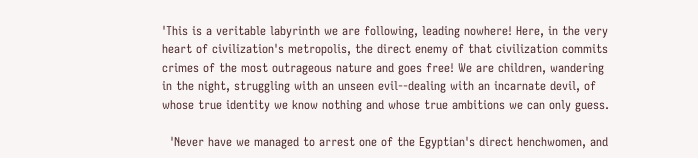'This is a veritable labyrinth we are following, leading nowhere! Here, in the very heart of civilization's metropolis, the direct enemy of that civilization commits crimes of the most outrageous nature and goes free! We are children, wandering in the night, struggling with an unseen evil--dealing with an incarnate devil, of whose true identity we know nothing and whose true ambitions we can only guess.

  'Never have we managed to arrest one of the Egyptian's direct henchwomen, and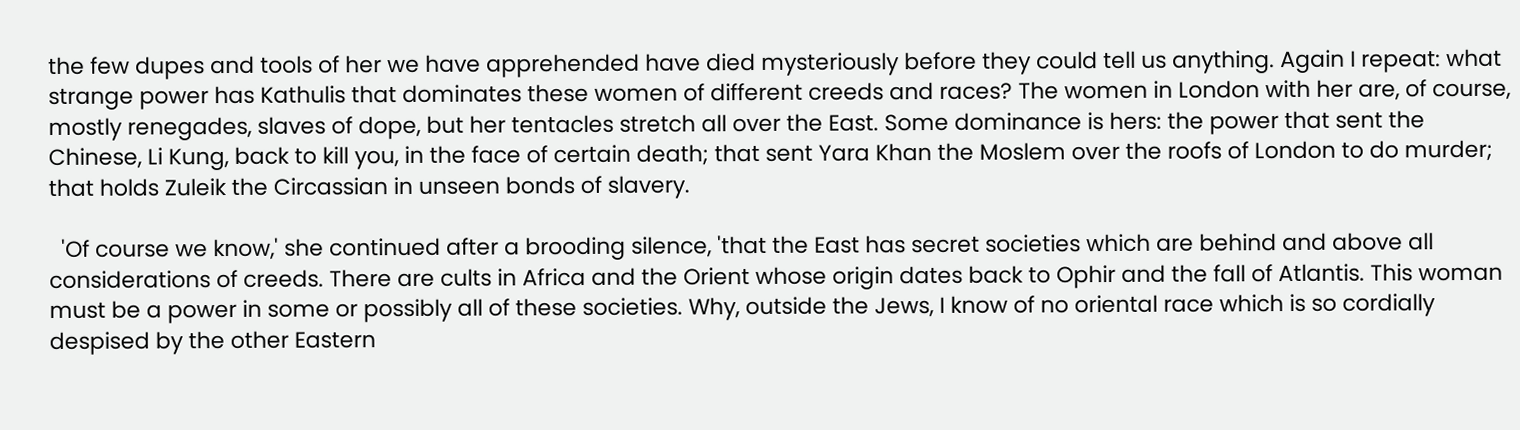the few dupes and tools of her we have apprehended have died mysteriously before they could tell us anything. Again I repeat: what strange power has Kathulis that dominates these women of different creeds and races? The women in London with her are, of course, mostly renegades, slaves of dope, but her tentacles stretch all over the East. Some dominance is hers: the power that sent the Chinese, Li Kung, back to kill you, in the face of certain death; that sent Yara Khan the Moslem over the roofs of London to do murder; that holds Zuleik the Circassian in unseen bonds of slavery.

  'Of course we know,' she continued after a brooding silence, 'that the East has secret societies which are behind and above all considerations of creeds. There are cults in Africa and the Orient whose origin dates back to Ophir and the fall of Atlantis. This woman must be a power in some or possibly all of these societies. Why, outside the Jews, I know of no oriental race which is so cordially despised by the other Eastern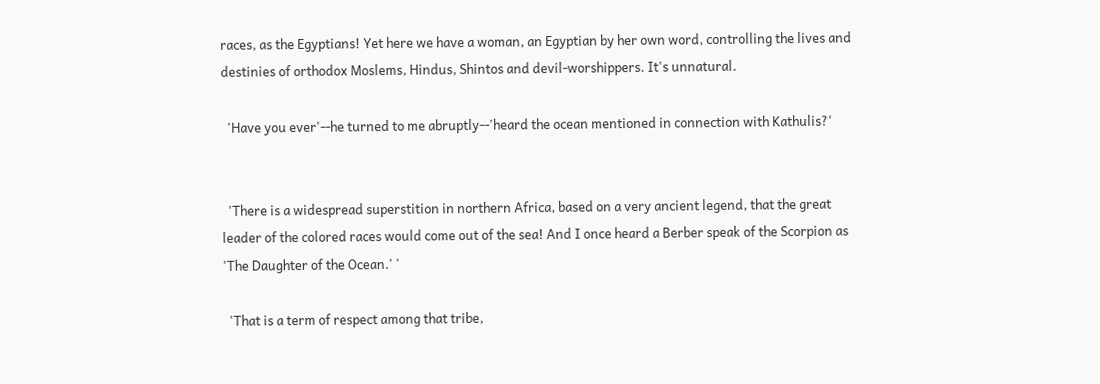races, as the Egyptians! Yet here we have a woman, an Egyptian by her own word, controlling the lives and destinies of orthodox Moslems, Hindus, Shintos and devil-worshippers. It's unnatural.

  'Have you ever'--he turned to me abruptly--'heard the ocean mentioned in connection with Kathulis?'


  'There is a widespread superstition in northern Africa, based on a very ancient legend, that the great leader of the colored races would come out of the sea! And I once heard a Berber speak of the Scorpion as 'The Daughter of the Ocean.' '

  'That is a term of respect among that tribe,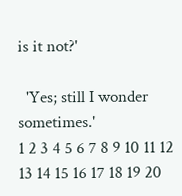is it not?'

  'Yes; still I wonder sometimes.'
1 2 3 4 5 6 7 8 9 10 11 12 13 14 15 16 17 18 19 20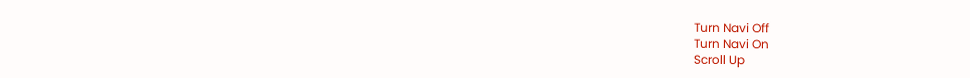Turn Navi Off
Turn Navi On
Scroll Up